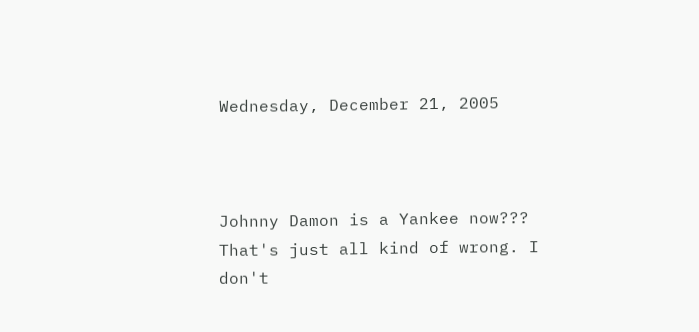Wednesday, December 21, 2005



Johnny Damon is a Yankee now??? That's just all kind of wrong. I don't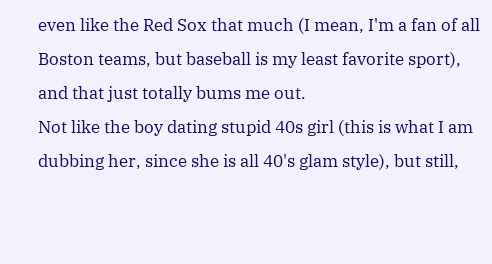even like the Red Sox that much (I mean, I'm a fan of all Boston teams, but baseball is my least favorite sport), and that just totally bums me out.
Not like the boy dating stupid 40s girl (this is what I am dubbing her, since she is all 40's glam style), but still,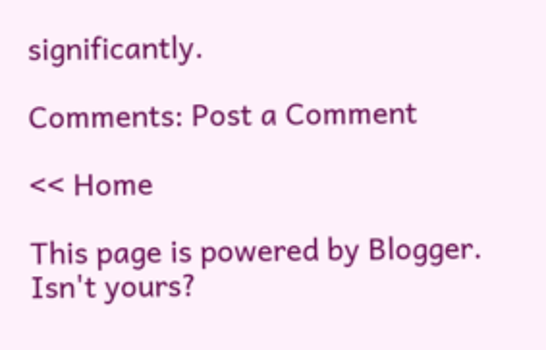significantly.

Comments: Post a Comment

<< Home

This page is powered by Blogger. Isn't yours?